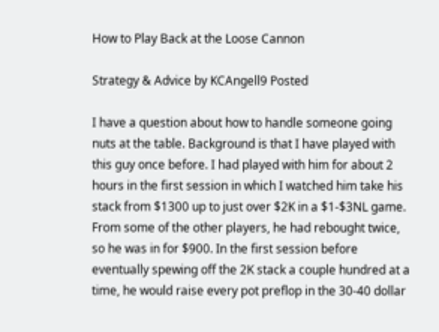How to Play Back at the Loose Cannon

Strategy & Advice by KCAngell9 Posted

I have a question about how to handle someone going nuts at the table. Background is that I have played with this guy once before. I had played with him for about 2 hours in the first session in which I watched him take his stack from $1300 up to just over $2K in a $1-$3NL game. From some of the other players, he had rebought twice, so he was in for $900. In the first session before eventually spewing off the 2K stack a couple hundred at a time, he would raise every pot preflop in the 30-40 dollar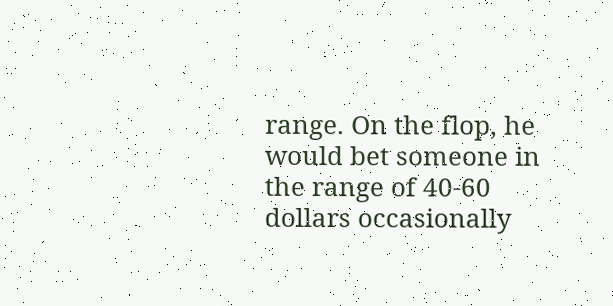range. On the flop, he would bet someone in the range of 40-60 dollars occasionally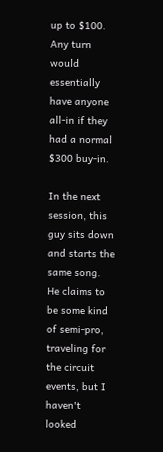up to $100. Any turn would essentially have anyone all-in if they had a normal $300 buy-in.

In the next session, this guy sits down and starts the same song. He claims to be some kind of semi-pro, traveling for the circuit events, but I haven't looked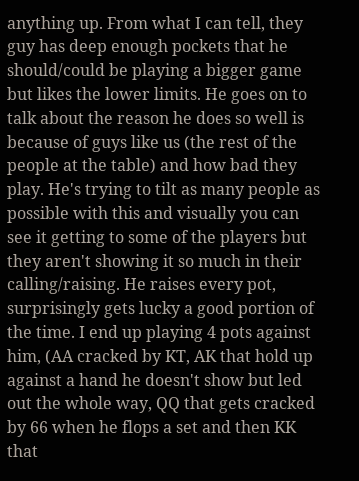anything up. From what I can tell, they guy has deep enough pockets that he should/could be playing a bigger game but likes the lower limits. He goes on to talk about the reason he does so well is because of guys like us (the rest of the people at the table) and how bad they play. He's trying to tilt as many people as possible with this and visually you can see it getting to some of the players but they aren't showing it so much in their calling/raising. He raises every pot, surprisingly gets lucky a good portion of the time. I end up playing 4 pots against him, (AA cracked by KT, AK that hold up against a hand he doesn't show but led out the whole way, QQ that gets cracked by 66 when he flops a set and then KK that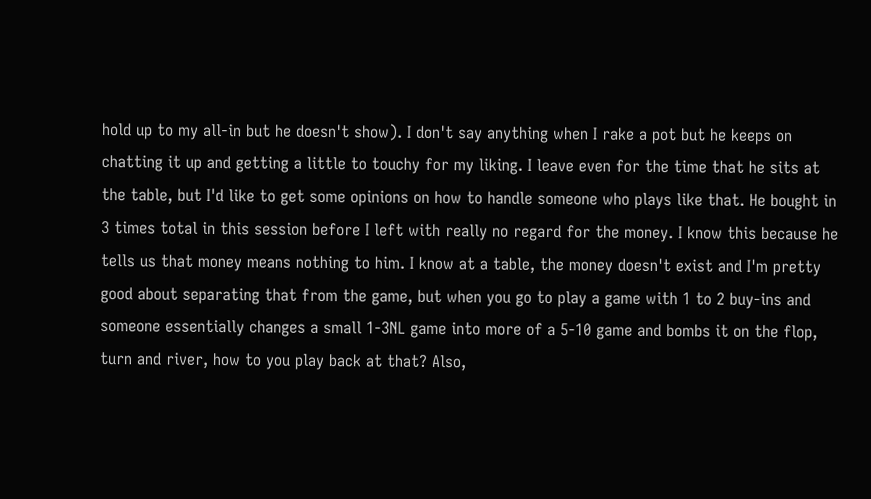hold up to my all-in but he doesn't show). I don't say anything when I rake a pot but he keeps on chatting it up and getting a little to touchy for my liking. I leave even for the time that he sits at the table, but I'd like to get some opinions on how to handle someone who plays like that. He bought in 3 times total in this session before I left with really no regard for the money. I know this because he tells us that money means nothing to him. I know at a table, the money doesn't exist and I'm pretty good about separating that from the game, but when you go to play a game with 1 to 2 buy-ins and someone essentially changes a small 1-3NL game into more of a 5-10 game and bombs it on the flop, turn and river, how to you play back at that? Also,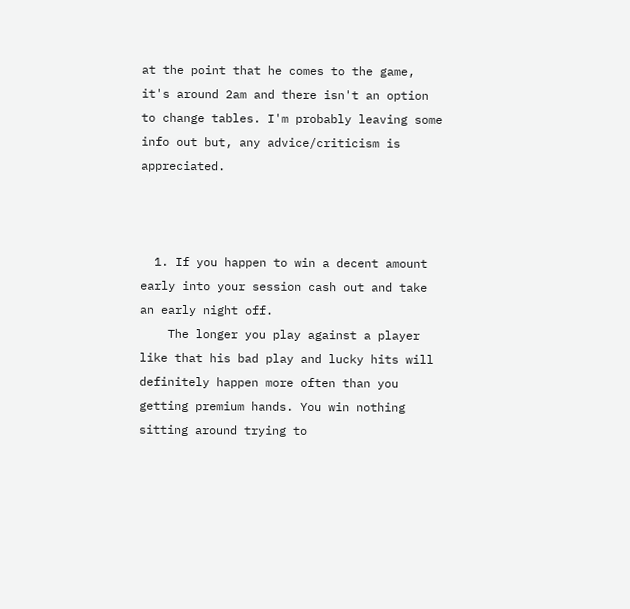at the point that he comes to the game, it's around 2am and there isn't an option to change tables. I'm probably leaving some info out but, any advice/criticism is appreciated.



  1. If you happen to win a decent amount early into your session cash out and take an early night off.
    The longer you play against a player like that his bad play and lucky hits will definitely happen more often than you getting premium hands. You win nothing sitting around trying to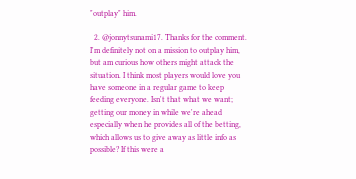"outplay" him.

  2. @jonnytsunami17. Thanks for the comment. I'm definitely not on a mission to outplay him, but am curious how others might attack the situation. I think most players would love you have someone in a regular game to keep feeding everyone. Isn't that what we want; getting our money in while we're ahead especially when he provides all of the betting, which allows us to give away as little info as possible? If this were a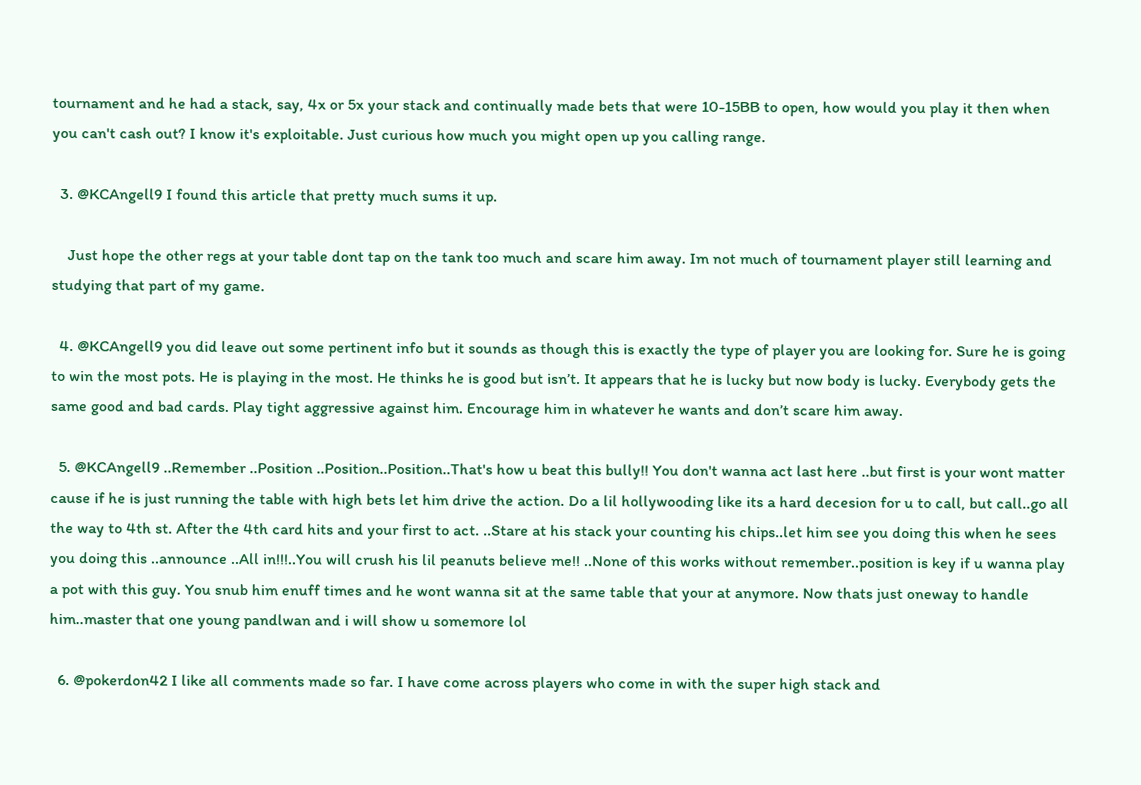tournament and he had a stack, say, 4x or 5x your stack and continually made bets that were 10-15BB to open, how would you play it then when you can't cash out? I know it's exploitable. Just curious how much you might open up you calling range.

  3. @KCAngell9 I found this article that pretty much sums it up.

    Just hope the other regs at your table dont tap on the tank too much and scare him away. Im not much of tournament player still learning and studying that part of my game.

  4. @KCAngell9 you did leave out some pertinent info but it sounds as though this is exactly the type of player you are looking for. Sure he is going to win the most pots. He is playing in the most. He thinks he is good but isn’t. It appears that he is lucky but now body is lucky. Everybody gets the same good and bad cards. Play tight aggressive against him. Encourage him in whatever he wants and don’t scare him away.

  5. @KCAngell9 ..Remember ..Position ..Position..Position..That's how u beat this bully!! You don't wanna act last here ..but first is your wont matter cause if he is just running the table with high bets let him drive the action. Do a lil hollywooding like its a hard decesion for u to call, but call..go all the way to 4th st. After the 4th card hits and your first to act. ..Stare at his stack your counting his chips..let him see you doing this when he sees you doing this ..announce ..All in!!!..You will crush his lil peanuts believe me!! ..None of this works without remember..position is key if u wanna play a pot with this guy. You snub him enuff times and he wont wanna sit at the same table that your at anymore. Now thats just oneway to handle him..master that one young pandlwan and i will show u somemore lol

  6. @pokerdon42 I like all comments made so far. I have come across players who come in with the super high stack and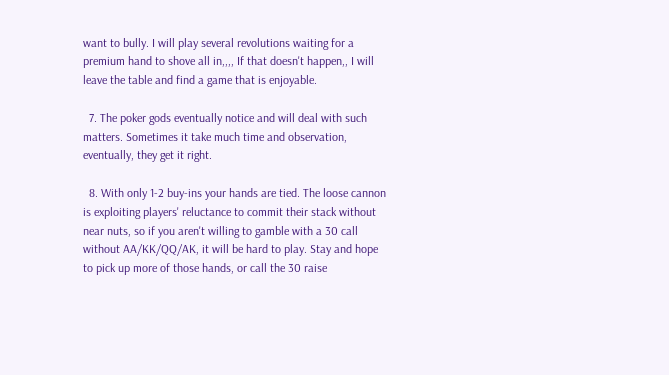want to bully. I will play several revolutions waiting for a premium hand to shove all in,,,, If that doesn't happen,, I will leave the table and find a game that is enjoyable.

  7. The poker gods eventually notice and will deal with such matters. Sometimes it take much time and observation, eventually, they get it right.

  8. With only 1-2 buy-ins your hands are tied. The loose cannon is exploiting players' reluctance to commit their stack without near nuts, so if you aren't willing to gamble with a 30 call without AA/KK/QQ/AK, it will be hard to play. Stay and hope to pick up more of those hands, or call the 30 raise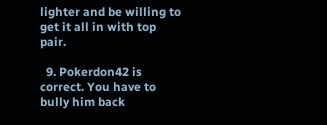lighter and be willing to get it all in with top pair.

  9. Pokerdon42 is correct. You have to bully him back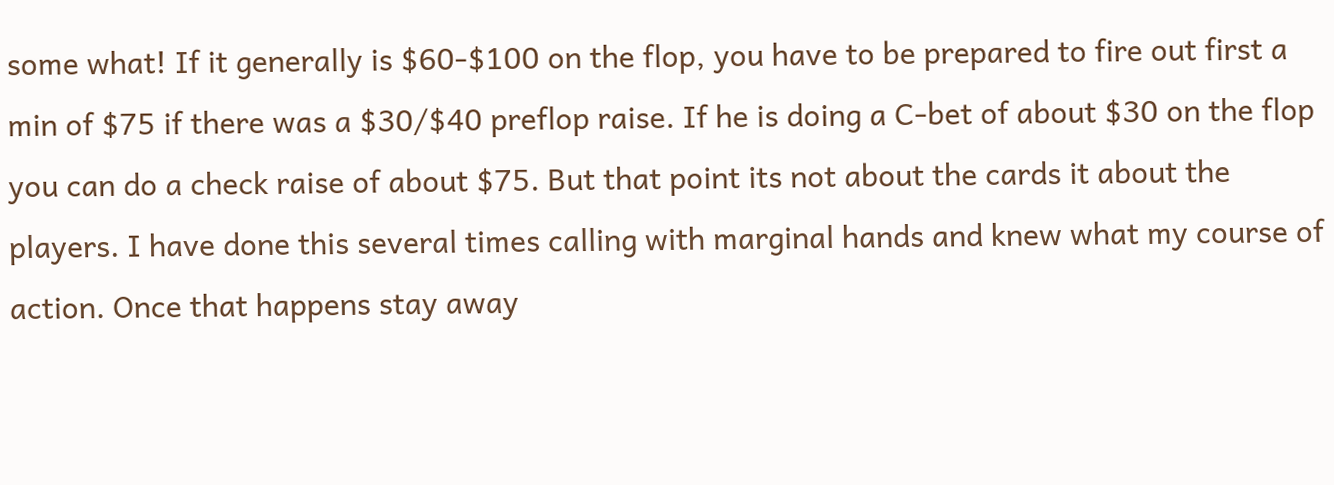some what! If it generally is $60-$100 on the flop, you have to be prepared to fire out first a min of $75 if there was a $30/$40 preflop raise. If he is doing a C-bet of about $30 on the flop you can do a check raise of about $75. But that point its not about the cards it about the players. I have done this several times calling with marginal hands and knew what my course of action. Once that happens stay away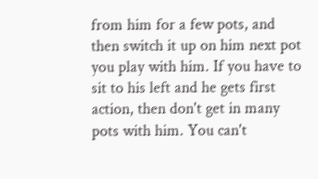from him for a few pots, and then switch it up on him next pot you play with him. If you have to sit to his left and he gets first action, then don't get in many pots with him. You can't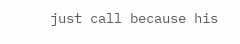just call because his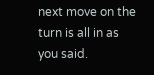next move on the turn is all in as you said.